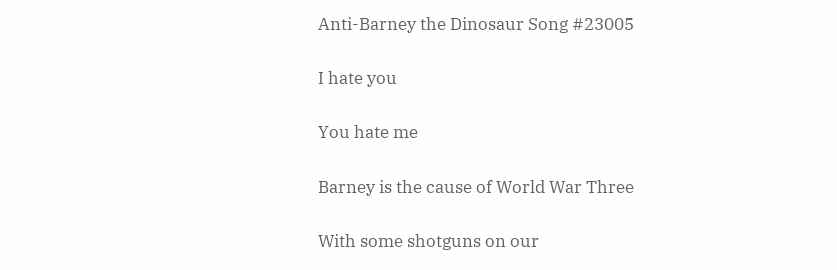Anti-Barney the Dinosaur Song #23005

I hate you

You hate me

Barney is the cause of World War Three

With some shotguns on our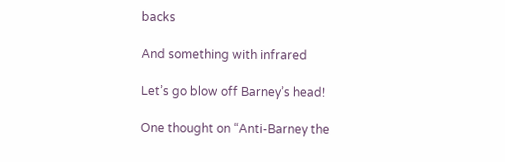backs

And something with infrared

Let’s go blow off Barney’s head!

One thought on “Anti-Barney the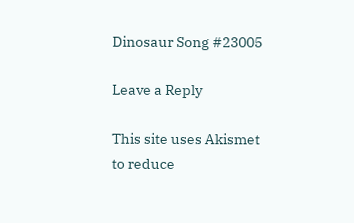Dinosaur Song #23005

Leave a Reply

This site uses Akismet to reduce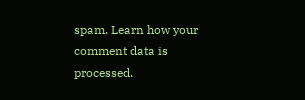spam. Learn how your comment data is processed.